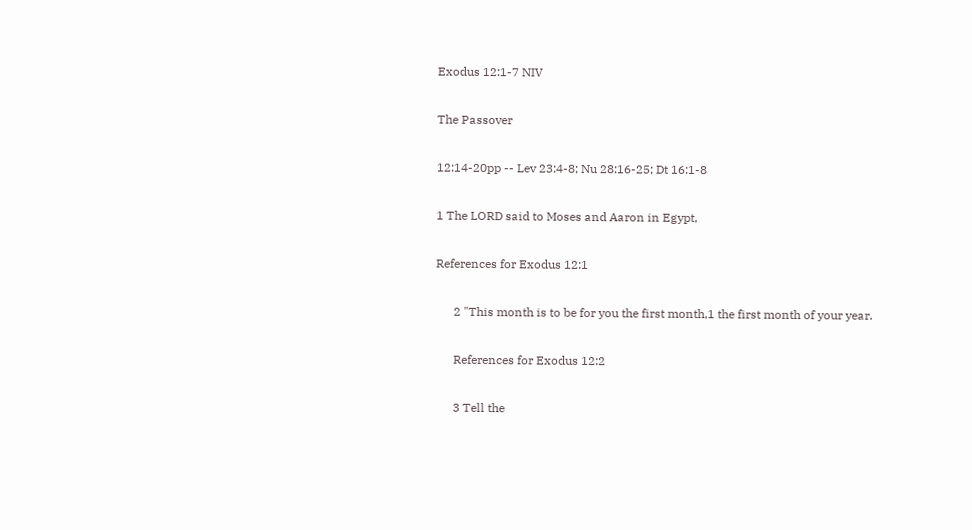Exodus 12:1-7 NIV

The Passover

12:14-20pp -- Lev 23:4-8; Nu 28:16-25; Dt 16:1-8

1 The LORD said to Moses and Aaron in Egypt,

References for Exodus 12:1

      2 "This month is to be for you the first month,1 the first month of your year.

      References for Exodus 12:2

      3 Tell the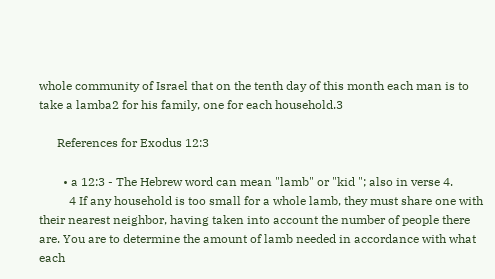whole community of Israel that on the tenth day of this month each man is to take a lamba2 for his family, one for each household.3

      References for Exodus 12:3

        • a 12:3 - The Hebrew word can mean "lamb" or "kid "; also in verse 4.
          4 If any household is too small for a whole lamb, they must share one with their nearest neighbor, having taken into account the number of people there are. You are to determine the amount of lamb needed in accordance with what each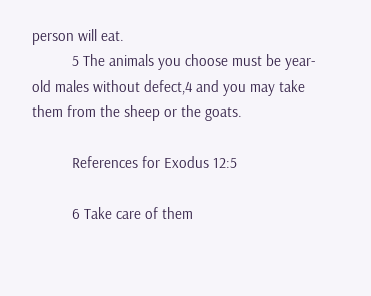person will eat.
          5 The animals you choose must be year-old males without defect,4 and you may take them from the sheep or the goats.

          References for Exodus 12:5

          6 Take care of them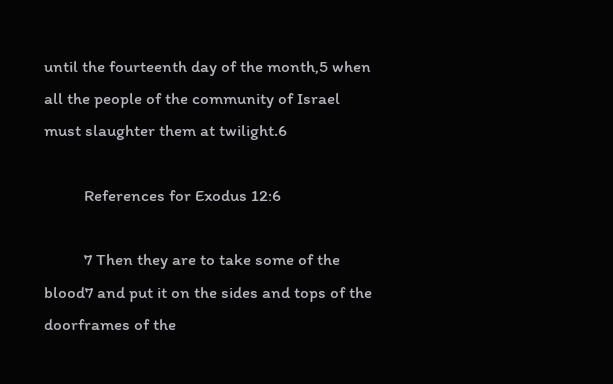until the fourteenth day of the month,5 when all the people of the community of Israel must slaughter them at twilight.6

          References for Exodus 12:6

          7 Then they are to take some of the blood7 and put it on the sides and tops of the doorframes of the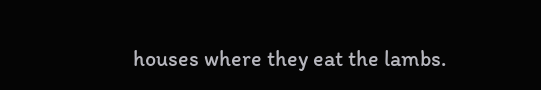houses where they eat the lambs.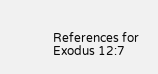References for Exodus 12:7